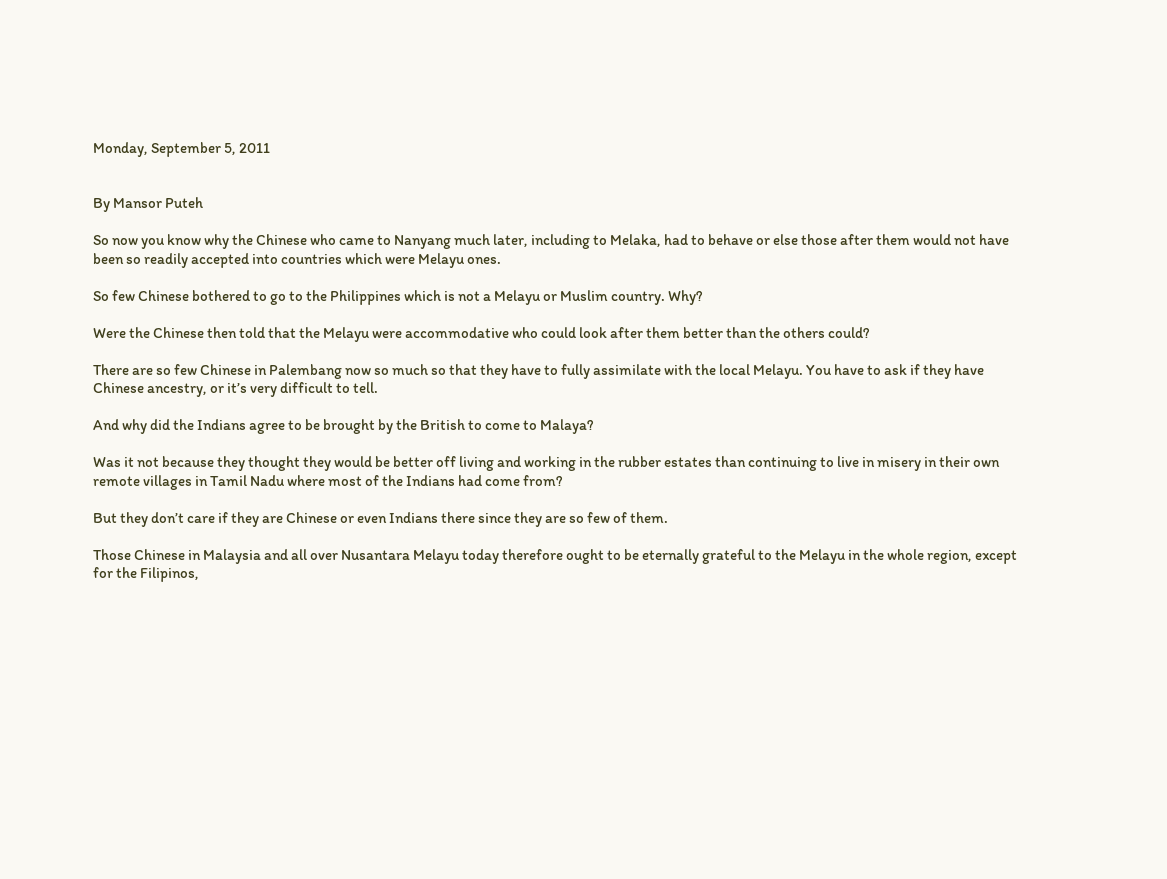Monday, September 5, 2011


By Mansor Puteh

So now you know why the Chinese who came to Nanyang much later, including to Melaka, had to behave or else those after them would not have been so readily accepted into countries which were Melayu ones.

So few Chinese bothered to go to the Philippines which is not a Melayu or Muslim country. Why?

Were the Chinese then told that the Melayu were accommodative who could look after them better than the others could?

There are so few Chinese in Palembang now so much so that they have to fully assimilate with the local Melayu. You have to ask if they have Chinese ancestry, or it’s very difficult to tell.

And why did the Indians agree to be brought by the British to come to Malaya?

Was it not because they thought they would be better off living and working in the rubber estates than continuing to live in misery in their own remote villages in Tamil Nadu where most of the Indians had come from?

But they don’t care if they are Chinese or even Indians there since they are so few of them.

Those Chinese in Malaysia and all over Nusantara Melayu today therefore ought to be eternally grateful to the Melayu in the whole region, except for the Filipinos,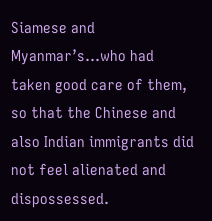Siamese and Myanmar’s…who had taken good care of them, so that the Chinese and also Indian immigrants did not feel alienated and dispossessed.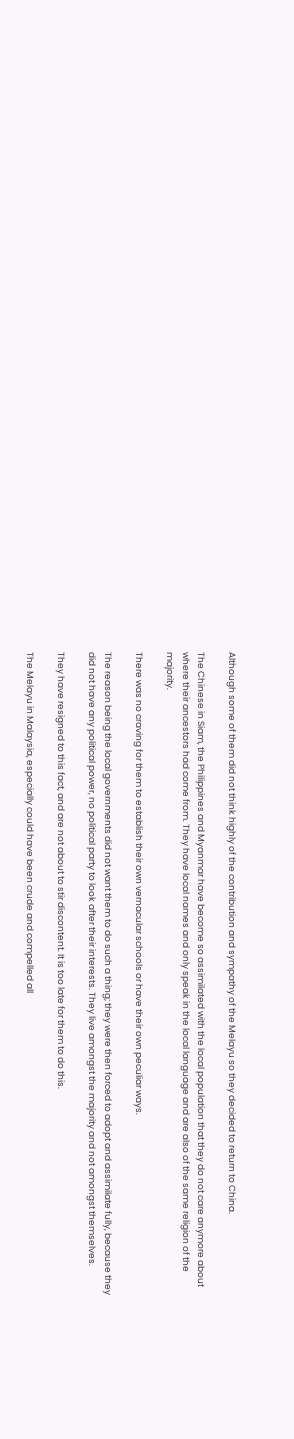Although some of them did not think highly of the contribution and sympathy of the Melayu so they decided to return to China.

The Chinese in Siam, the Philippines and Myanmar have become so assimilated with the local population that they do not care anymore about where their ancestors had come from. They have local names and only speak in the local language and are also of the same religion of the majority.

There was no craving for them to establish their own vernacular schools or have their own peculiar ways.

The reason being the local governments did not want them to do such a thing; they were then forced to adopt and assimilate fully, because they did not have any political power, no political party to look after their interests. They live amongst the majority and not amongst themselves.

They have resigned to this fact, and are not about to stir discontent. It is too late for them to do this.

The Melayu in Malaysia, especially could have been crude and compelled all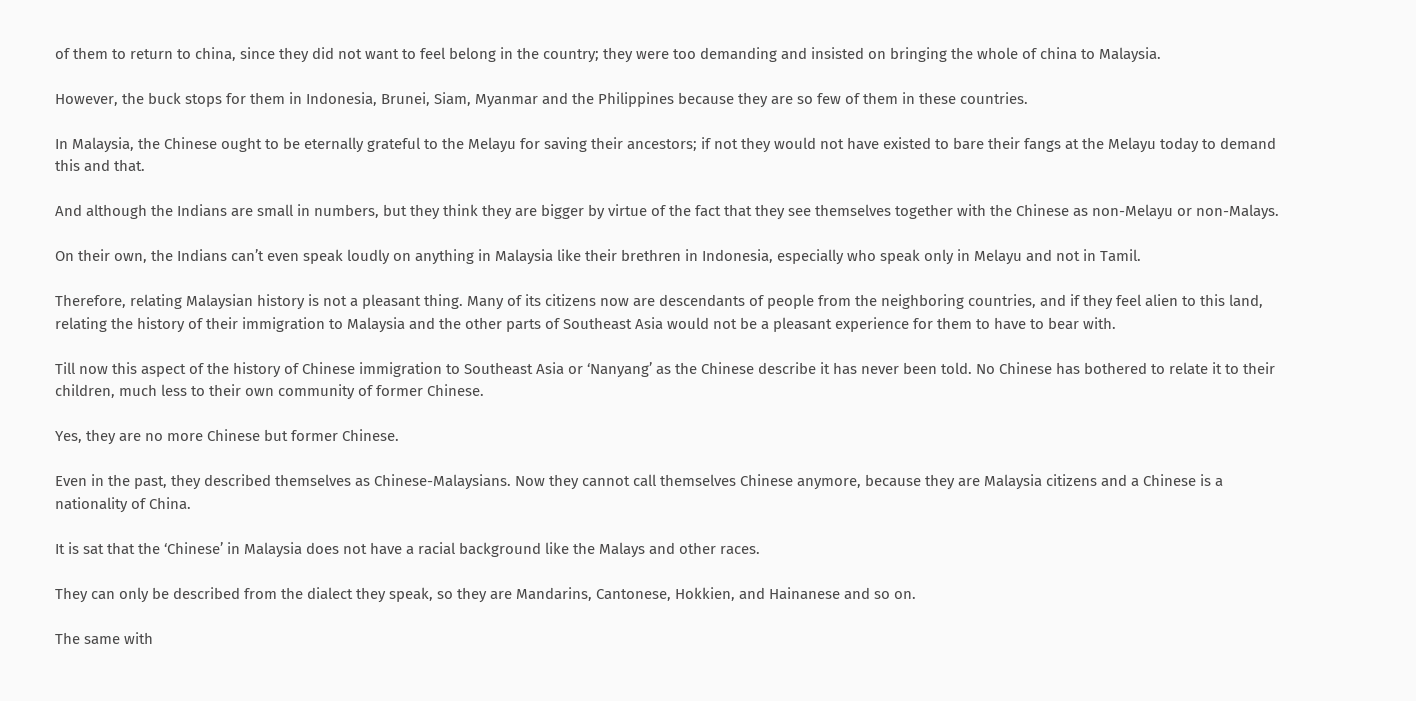of them to return to china, since they did not want to feel belong in the country; they were too demanding and insisted on bringing the whole of china to Malaysia.

However, the buck stops for them in Indonesia, Brunei, Siam, Myanmar and the Philippines because they are so few of them in these countries.

In Malaysia, the Chinese ought to be eternally grateful to the Melayu for saving their ancestors; if not they would not have existed to bare their fangs at the Melayu today to demand this and that.

And although the Indians are small in numbers, but they think they are bigger by virtue of the fact that they see themselves together with the Chinese as non-Melayu or non-Malays.

On their own, the Indians can’t even speak loudly on anything in Malaysia like their brethren in Indonesia, especially who speak only in Melayu and not in Tamil.

Therefore, relating Malaysian history is not a pleasant thing. Many of its citizens now are descendants of people from the neighboring countries, and if they feel alien to this land, relating the history of their immigration to Malaysia and the other parts of Southeast Asia would not be a pleasant experience for them to have to bear with.

Till now this aspect of the history of Chinese immigration to Southeast Asia or ‘Nanyang’ as the Chinese describe it has never been told. No Chinese has bothered to relate it to their children, much less to their own community of former Chinese.

Yes, they are no more Chinese but former Chinese.

Even in the past, they described themselves as Chinese-Malaysians. Now they cannot call themselves Chinese anymore, because they are Malaysia citizens and a Chinese is a nationality of China.

It is sat that the ‘Chinese’ in Malaysia does not have a racial background like the Malays and other races.

They can only be described from the dialect they speak, so they are Mandarins, Cantonese, Hokkien, and Hainanese and so on.

The same with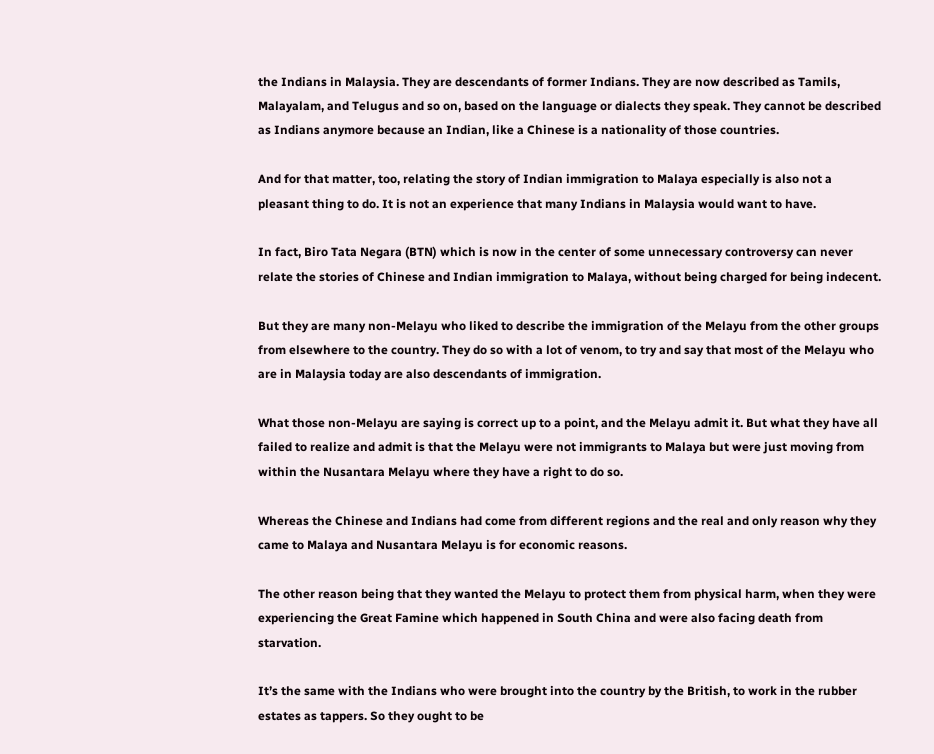the Indians in Malaysia. They are descendants of former Indians. They are now described as Tamils, Malayalam, and Telugus and so on, based on the language or dialects they speak. They cannot be described as Indians anymore because an Indian, like a Chinese is a nationality of those countries.

And for that matter, too, relating the story of Indian immigration to Malaya especially is also not a pleasant thing to do. It is not an experience that many Indians in Malaysia would want to have.

In fact, Biro Tata Negara (BTN) which is now in the center of some unnecessary controversy can never relate the stories of Chinese and Indian immigration to Malaya, without being charged for being indecent.

But they are many non-Melayu who liked to describe the immigration of the Melayu from the other groups from elsewhere to the country. They do so with a lot of venom, to try and say that most of the Melayu who are in Malaysia today are also descendants of immigration.

What those non-Melayu are saying is correct up to a point, and the Melayu admit it. But what they have all failed to realize and admit is that the Melayu were not immigrants to Malaya but were just moving from within the Nusantara Melayu where they have a right to do so.

Whereas the Chinese and Indians had come from different regions and the real and only reason why they came to Malaya and Nusantara Melayu is for economic reasons.

The other reason being that they wanted the Melayu to protect them from physical harm, when they were experiencing the Great Famine which happened in South China and were also facing death from starvation.

It’s the same with the Indians who were brought into the country by the British, to work in the rubber estates as tappers. So they ought to be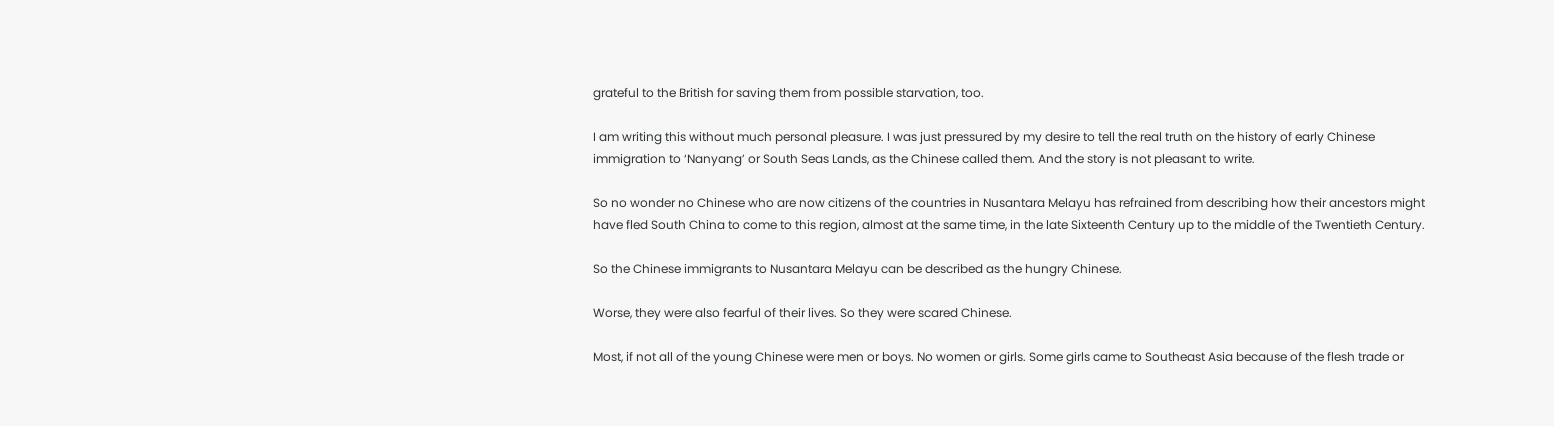grateful to the British for saving them from possible starvation, too.

I am writing this without much personal pleasure. I was just pressured by my desire to tell the real truth on the history of early Chinese immigration to ‘Nanyang’ or South Seas Lands, as the Chinese called them. And the story is not pleasant to write.

So no wonder no Chinese who are now citizens of the countries in Nusantara Melayu has refrained from describing how their ancestors might have fled South China to come to this region, almost at the same time, in the late Sixteenth Century up to the middle of the Twentieth Century.

So the Chinese immigrants to Nusantara Melayu can be described as the hungry Chinese.

Worse, they were also fearful of their lives. So they were scared Chinese.

Most, if not all of the young Chinese were men or boys. No women or girls. Some girls came to Southeast Asia because of the flesh trade or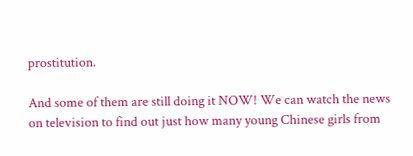prostitution.

And some of them are still doing it NOW! We can watch the news on television to find out just how many young Chinese girls from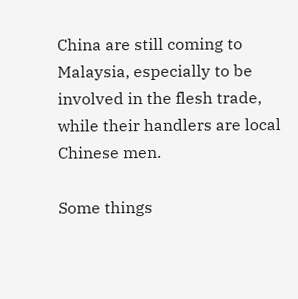China are still coming to Malaysia, especially to be involved in the flesh trade, while their handlers are local Chinese men.

Some things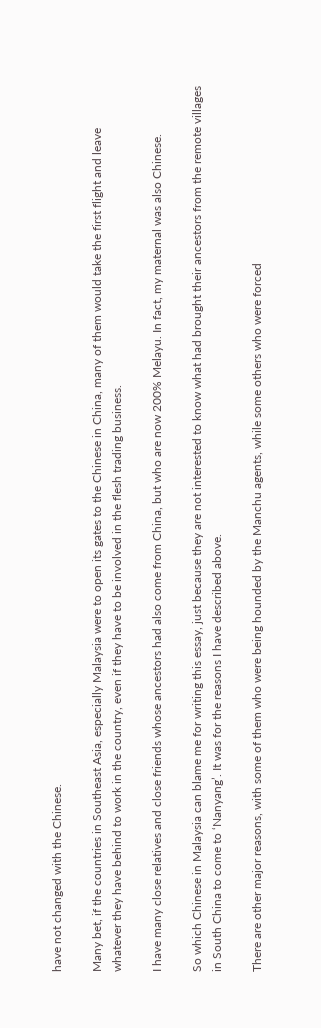have not changed with the Chinese.

Many bet, if the countries in Southeast Asia, especially Malaysia were to open its gates to the Chinese in China, many of them would take the first flight and leave whatever they have behind to work in the country, even if they have to be involved in the flesh trading business.

I have many close relatives and close friends whose ancestors had also come from China, but who are now 200% Melayu. In fact, my maternal was also Chinese.

So which Chinese in Malaysia can blame me for writing this essay, just because they are not interested to know what had brought their ancestors from the remote villages in South China to come to ‘Nanyang’. It was for the reasons I have described above.

There are other major reasons, with some of them who were being hounded by the Manchu agents, while some others who were forced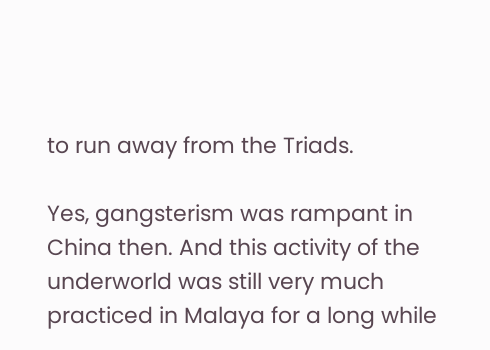to run away from the Triads.

Yes, gangsterism was rampant in China then. And this activity of the underworld was still very much practiced in Malaya for a long while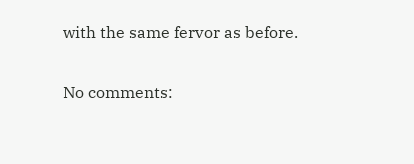with the same fervor as before.

No comments: